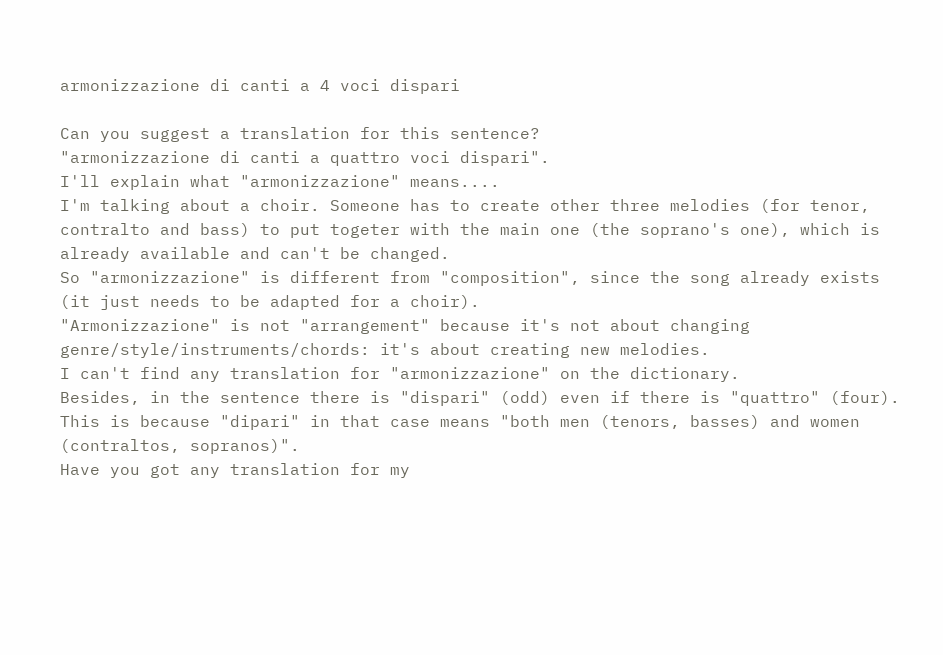armonizzazione di canti a 4 voci dispari

Can you suggest a translation for this sentence?
"armonizzazione di canti a quattro voci dispari".
I'll explain what "armonizzazione" means....
I'm talking about a choir. Someone has to create other three melodies (for tenor, contralto and bass) to put togeter with the main one (the soprano's one), which is already available and can't be changed.
So "armonizzazione" is different from "composition", since the song already exists (it just needs to be adapted for a choir).
"Armonizzazione" is not "arrangement" because it's not about changing genre/style/instruments/chords: it's about creating new melodies.
I can't find any translation for "armonizzazione" on the dictionary.
Besides, in the sentence there is "dispari" (odd) even if there is "quattro" (four). This is because "dipari" in that case means "both men (tenors, basses) and women (contraltos, sopranos)".
Have you got any translation for my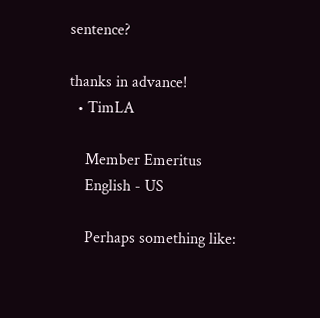sentence?

thanks in advance!
  • TimLA

    Member Emeritus
    English - US

    Perhaps something like: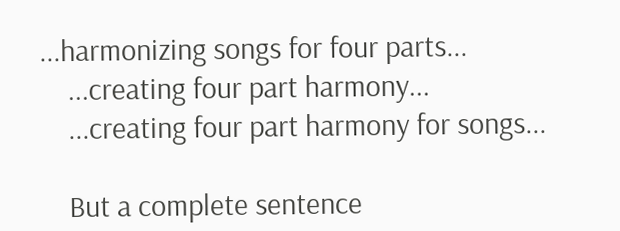...harmonizing songs for four parts...
    ...creating four part harmony...
    ...creating four part harmony for songs...

    But a complete sentence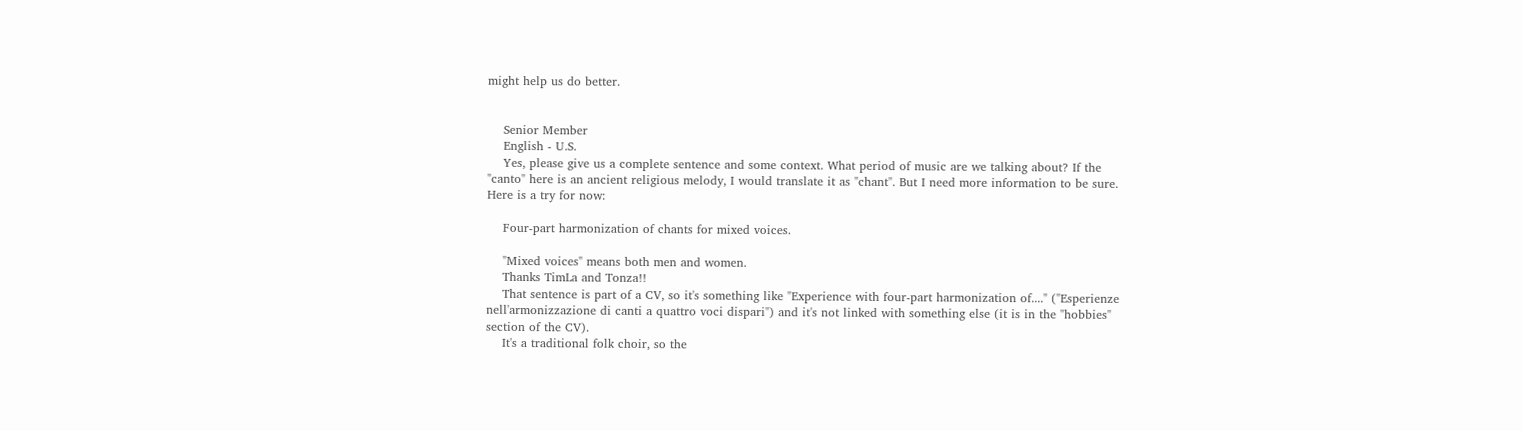might help us do better.


    Senior Member
    English - U.S.
    Yes, please give us a complete sentence and some context. What period of music are we talking about? If the "canto" here is an ancient religious melody, I would translate it as "chant". But I need more information to be sure. Here is a try for now:

    Four-part harmonization of chants for mixed voices.

    "Mixed voices" means both men and women.
    Thanks TimLa and Tonza!!
    That sentence is part of a CV, so it's something like "Experience with four-part harmonization of...." ("Esperienze nell'armonizzazione di canti a quattro voci dispari") and it's not linked with something else (it is in the "hobbies" section of the CV).
    It's a traditional folk choir, so the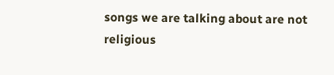songs we are talking about are not religious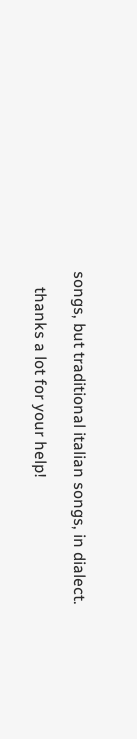songs, but traditional italian songs, in dialect.

    thanks a lot for your help!